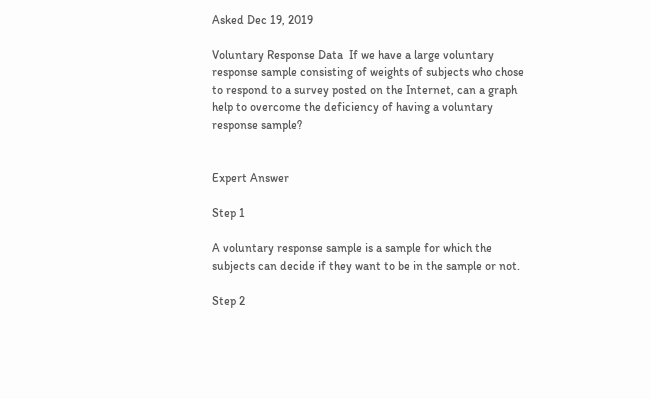Asked Dec 19, 2019

Voluntary Response Data  If we have a large voluntary response sample consisting of weights of subjects who chose to respond to a survey posted on the Internet, can a graph help to overcome the deficiency of having a voluntary response sample?


Expert Answer

Step 1

A voluntary response sample is a sample for which the subjects can decide if they want to be in the sample or not.

Step 2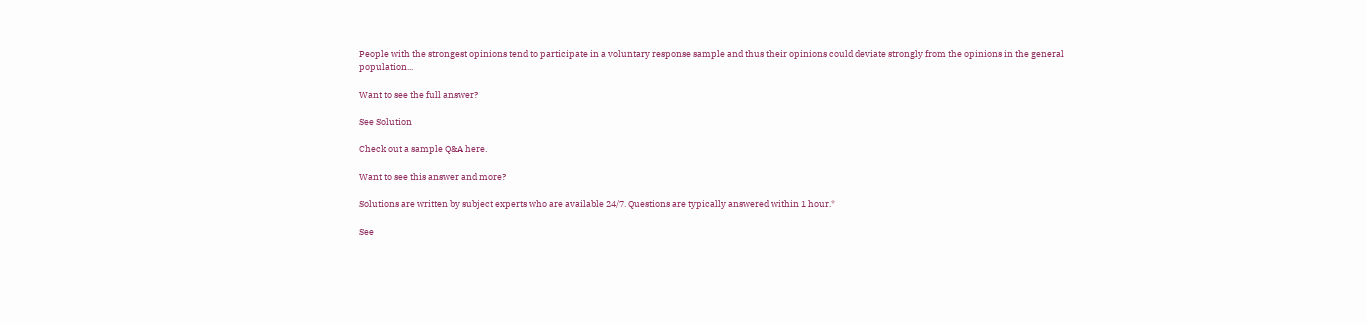People with the strongest opinions tend to participate in a voluntary response sample and thus their opinions could deviate strongly from the opinions in the general population...

Want to see the full answer?

See Solution

Check out a sample Q&A here.

Want to see this answer and more?

Solutions are written by subject experts who are available 24/7. Questions are typically answered within 1 hour.*

See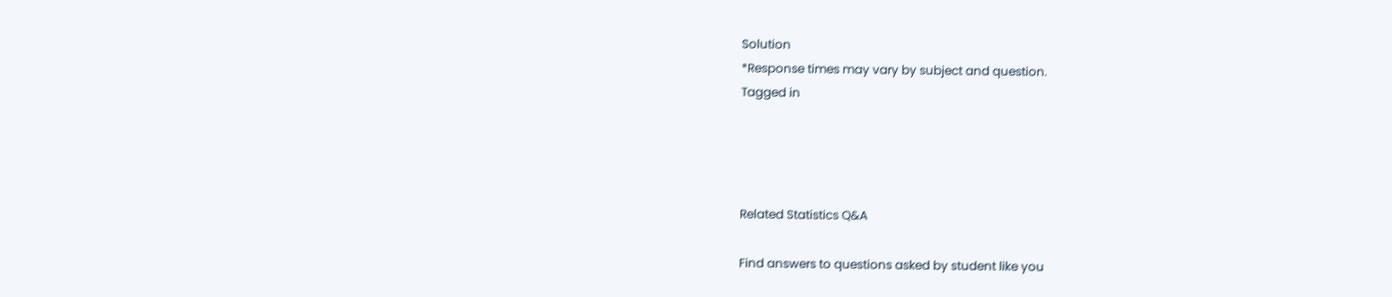Solution
*Response times may vary by subject and question.
Tagged in




Related Statistics Q&A

Find answers to questions asked by student like you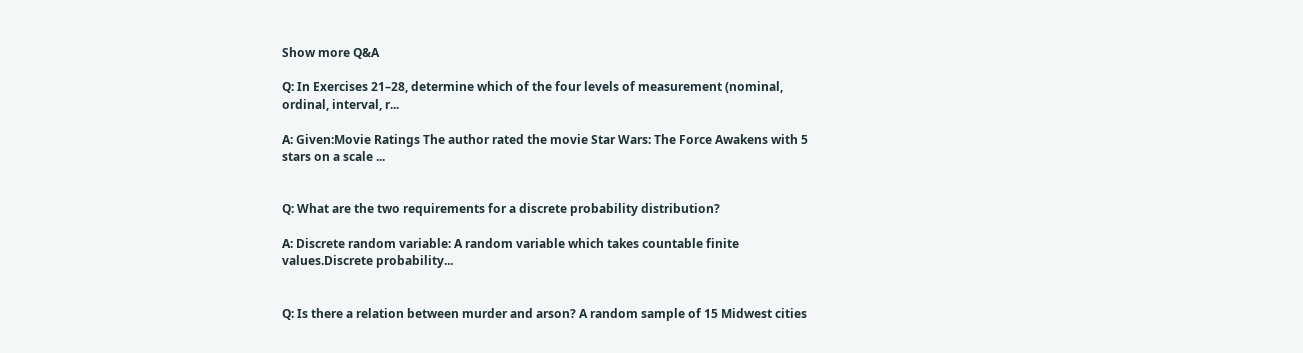Show more Q&A

Q: In Exercises 21–28, determine which of the four levels of measurement (nominal, ordinal, interval, r...

A: Given:Movie Ratings The author rated the movie Star Wars: The Force Awakens with 5 stars on a scale ...


Q: What are the two requirements for a discrete probability distribution?

A: Discrete random variable: A random variable which takes countable finite values.Discrete probability...


Q: Is there a relation between murder and arson? A random sample of 15 Midwest cities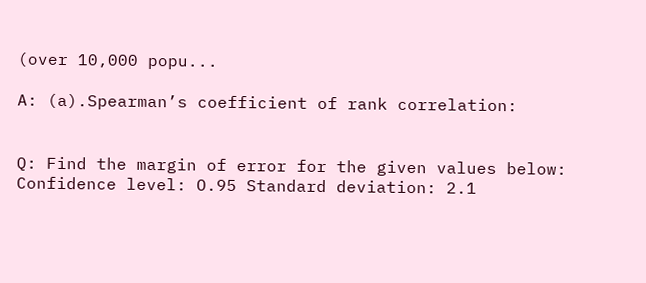(over 10,000 popu...

A: (a).Spearman’s coefficient of rank correlation:


Q: Find the margin of error for the given values below: Confidence level: O.95 Standard deviation: 2.1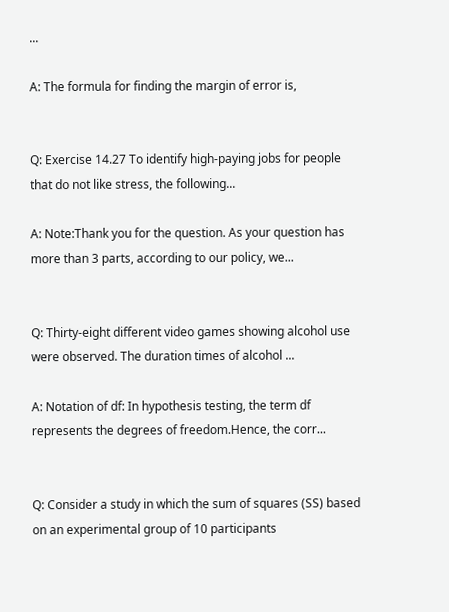...

A: The formula for finding the margin of error is,


Q: Exercise 14.27 To identify high-paying jobs for people that do not like stress, the following...

A: Note:Thank you for the question. As your question has more than 3 parts, according to our policy, we...


Q: Thirty-eight different video games showing alcohol use were observed. The duration times of alcohol ...

A: Notation of df: In hypothesis testing, the term df represents the degrees of freedom.Hence, the corr...


Q: Consider a study in which the sum of squares (SS) based on an experimental group of 10 participants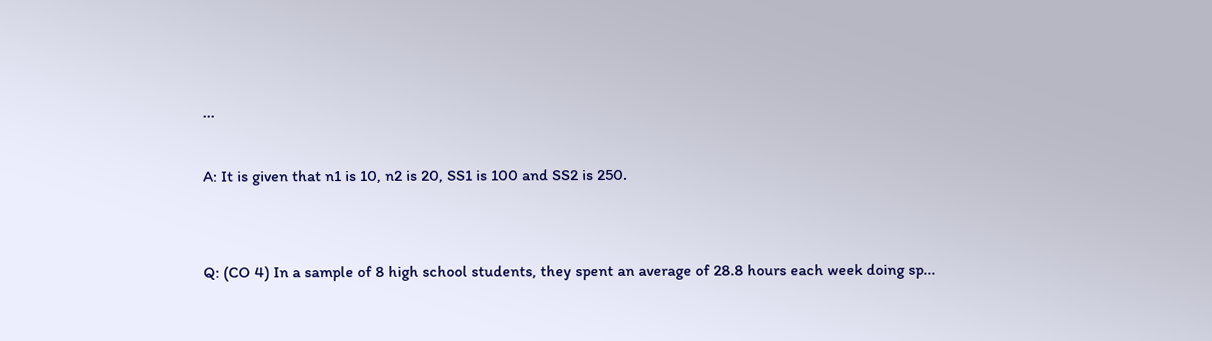...

A: It is given that n1 is 10, n2 is 20, SS1 is 100 and SS2 is 250.


Q: (CO 4) In a sample of 8 high school students, they spent an average of 28.8 hours each week doing sp...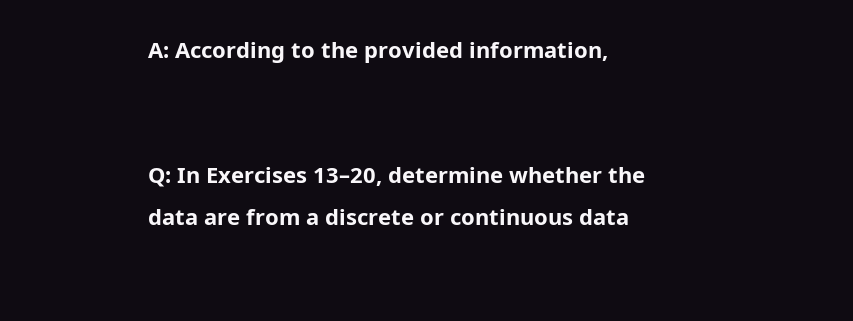A: According to the provided information,


Q: In Exercises 13–20, determine whether the data are from a discrete or continuous data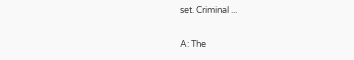set. Criminal ...

A: The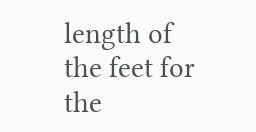length of the feet for the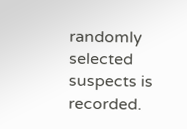randomly selected suspects is recorded.